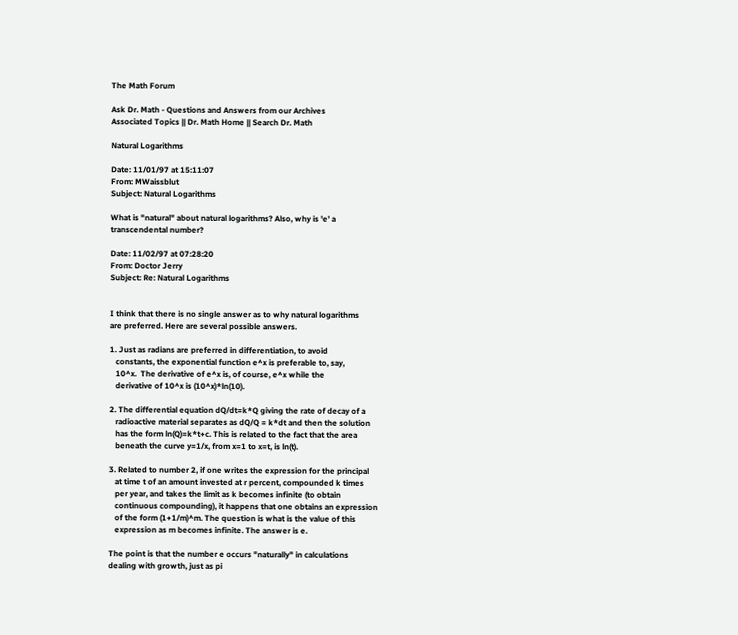The Math Forum

Ask Dr. Math - Questions and Answers from our Archives
Associated Topics || Dr. Math Home || Search Dr. Math

Natural Logarithms

Date: 11/01/97 at 15:11:07
From: MWaissblut
Subject: Natural Logarithms

What is "natural" about natural logarithms? Also, why is 'e' a
transcendental number?

Date: 11/02/97 at 07:28:20
From: Doctor Jerry
Subject: Re: Natural Logarithms


I think that there is no single answer as to why natural logarithms
are preferred. Here are several possible answers.

1. Just as radians are preferred in differentiation, to avoid
   constants, the exponential function e^x is preferable to, say,
   10^x.  The derivative of e^x is, of course, e^x while the
   derivative of 10^x is (10^x)*ln(10).

2. The differential equation dQ/dt=k*Q giving the rate of decay of a
   radioactive material separates as dQ/Q = k*dt and then the solution
   has the form ln(Q)=k*t+c. This is related to the fact that the area
   beneath the curve y=1/x, from x=1 to x=t, is ln(t).

3. Related to number 2, if one writes the expression for the principal
   at time t of an amount invested at r percent, compounded k times
   per year, and takes the limit as k becomes infinite (to obtain
   continuous compounding), it happens that one obtains an expression
   of the form (1+1/m)^m. The question is what is the value of this
   expression as m becomes infinite. The answer is e.

The point is that the number e occurs "naturally" in calculations
dealing with growth, just as pi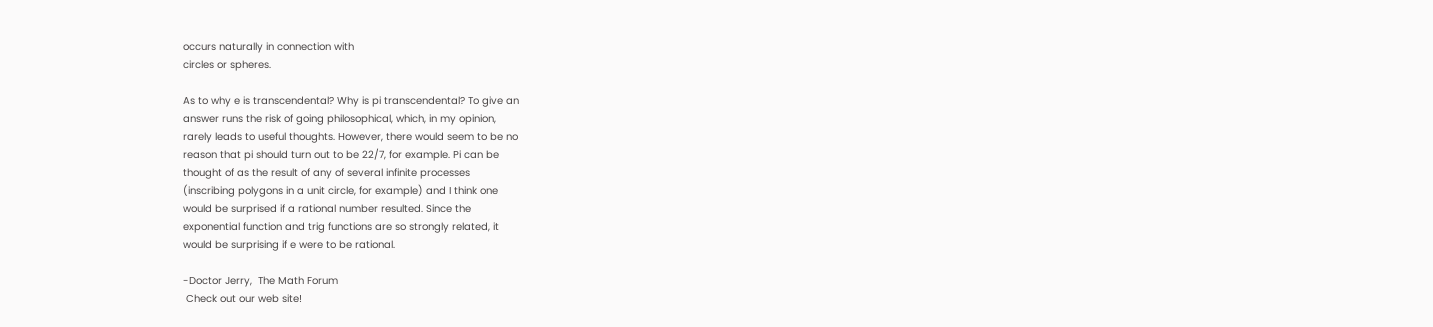occurs naturally in connection with
circles or spheres.

As to why e is transcendental? Why is pi transcendental? To give an
answer runs the risk of going philosophical, which, in my opinion,
rarely leads to useful thoughts. However, there would seem to be no
reason that pi should turn out to be 22/7, for example. Pi can be
thought of as the result of any of several infinite processes
(inscribing polygons in a unit circle, for example) and I think one
would be surprised if a rational number resulted. Since the
exponential function and trig functions are so strongly related, it
would be surprising if e were to be rational.

-Doctor Jerry,  The Math Forum
 Check out our web site!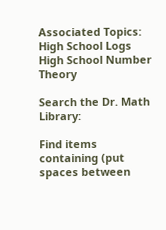Associated Topics:
High School Logs
High School Number Theory

Search the Dr. Math Library:

Find items containing (put spaces between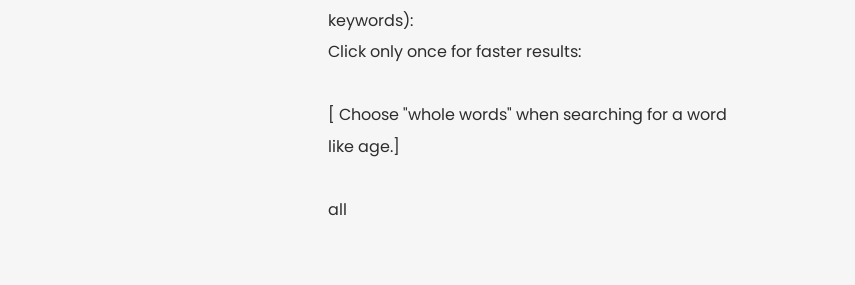keywords):
Click only once for faster results:

[ Choose "whole words" when searching for a word like age.]

all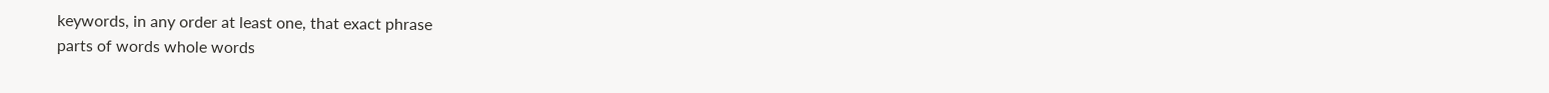keywords, in any order at least one, that exact phrase
parts of words whole words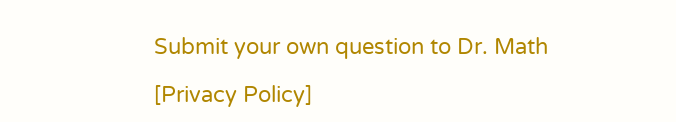Submit your own question to Dr. Math

[Privacy Policy]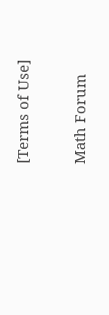[Terms of Use]

Math Forum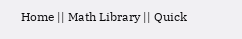Home || Math Library || Quick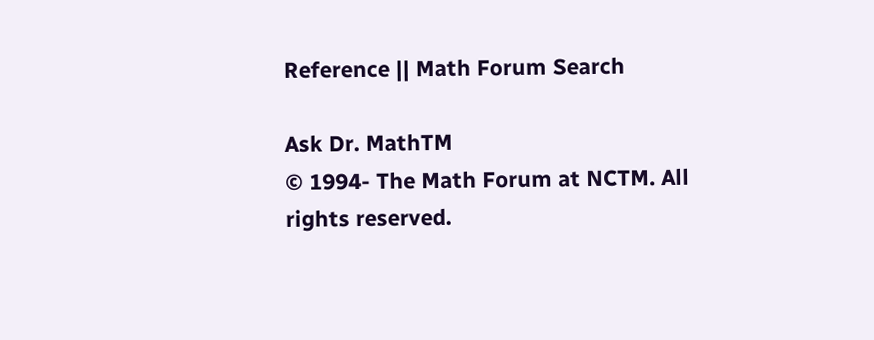Reference || Math Forum Search

Ask Dr. MathTM
© 1994- The Math Forum at NCTM. All rights reserved.